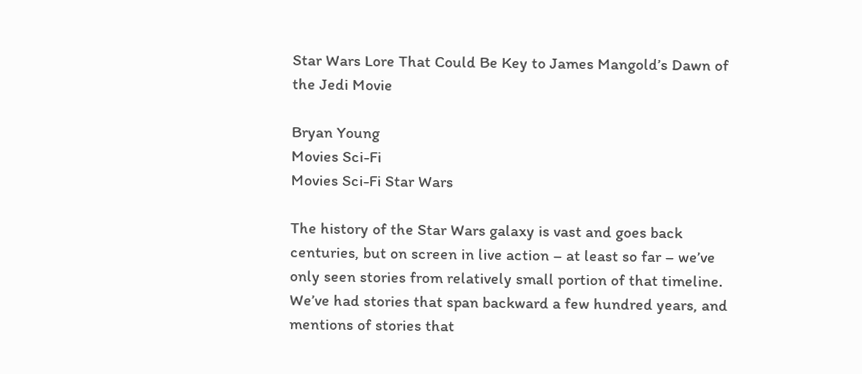Star Wars Lore That Could Be Key to James Mangold’s Dawn of the Jedi Movie

Bryan Young
Movies Sci-Fi
Movies Sci-Fi Star Wars

The history of the Star Wars galaxy is vast and goes back centuries, but on screen in live action – at least so far – we’ve only seen stories from relatively small portion of that timeline. We’ve had stories that span backward a few hundred years, and mentions of stories that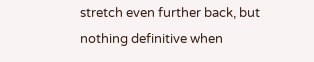stretch even further back, but nothing definitive when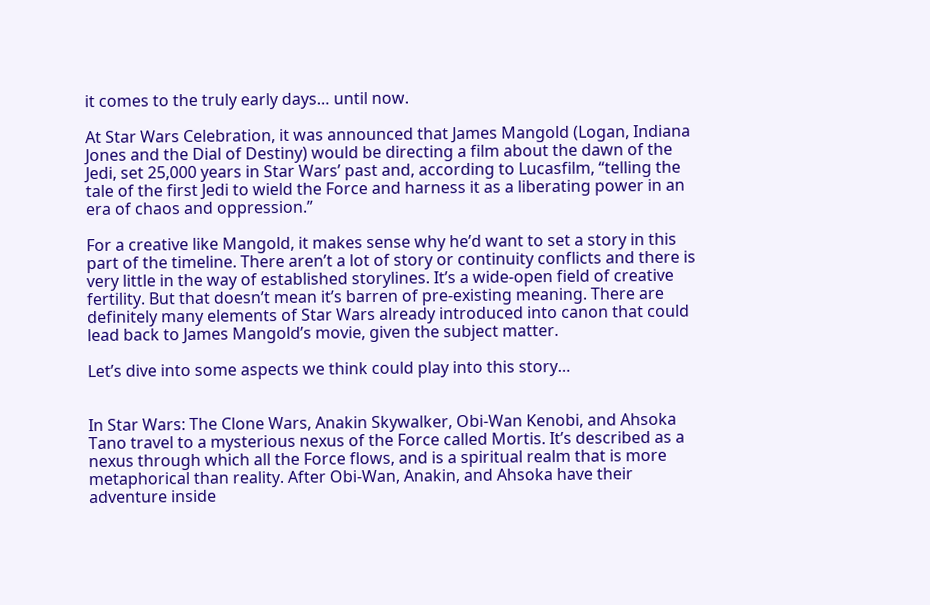it comes to the truly early days… until now.

At Star Wars Celebration, it was announced that James Mangold (Logan, Indiana Jones and the Dial of Destiny) would be directing a film about the dawn of the Jedi, set 25,000 years in Star Wars’ past and, according to Lucasfilm, “telling the tale of the first Jedi to wield the Force and harness it as a liberating power in an era of chaos and oppression.”

For a creative like Mangold, it makes sense why he’d want to set a story in this part of the timeline. There aren’t a lot of story or continuity conflicts and there is very little in the way of established storylines. It’s a wide-open field of creative fertility. But that doesn’t mean it’s barren of pre-existing meaning. There are definitely many elements of Star Wars already introduced into canon that could lead back to James Mangold’s movie, given the subject matter.

Let’s dive into some aspects we think could play into this story…


In Star Wars: The Clone Wars, Anakin Skywalker, Obi-Wan Kenobi, and Ahsoka Tano travel to a mysterious nexus of the Force called Mortis. It’s described as a nexus through which all the Force flows, and is a spiritual realm that is more metaphorical than reality. After Obi-Wan, Anakin, and Ahsoka have their adventure inside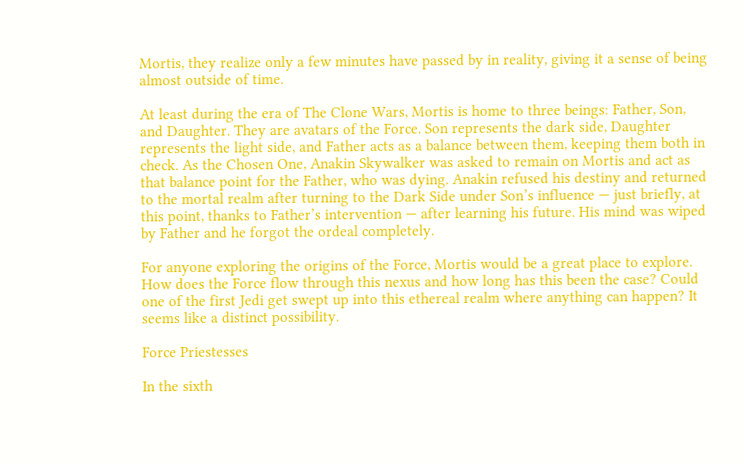Mortis, they realize only a few minutes have passed by in reality, giving it a sense of being almost outside of time.

At least during the era of The Clone Wars, Mortis is home to three beings: Father, Son, and Daughter. They are avatars of the Force. Son represents the dark side, Daughter represents the light side, and Father acts as a balance between them, keeping them both in check. As the Chosen One, Anakin Skywalker was asked to remain on Mortis and act as that balance point for the Father, who was dying. Anakin refused his destiny and returned to the mortal realm after turning to the Dark Side under Son’s influence — just briefly, at this point, thanks to Father’s intervention — after learning his future. His mind was wiped by Father and he forgot the ordeal completely.

For anyone exploring the origins of the Force, Mortis would be a great place to explore. How does the Force flow through this nexus and how long has this been the case? Could one of the first Jedi get swept up into this ethereal realm where anything can happen? It seems like a distinct possibility.

Force Priestesses

In the sixth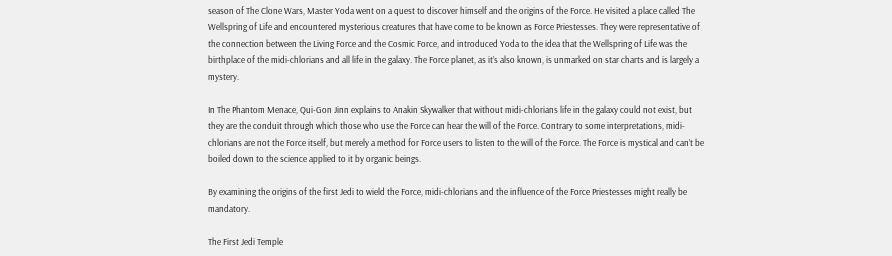season of The Clone Wars, Master Yoda went on a quest to discover himself and the origins of the Force. He visited a place called The Wellspring of Life and encountered mysterious creatures that have come to be known as Force Priestesses. They were representative of the connection between the Living Force and the Cosmic Force, and introduced Yoda to the idea that the Wellspring of Life was the birthplace of the midi-chlorians and all life in the galaxy. The Force planet, as it’s also known, is unmarked on star charts and is largely a mystery.

In The Phantom Menace, Qui-Gon Jinn explains to Anakin Skywalker that without midi-chlorians life in the galaxy could not exist, but they are the conduit through which those who use the Force can hear the will of the Force. Contrary to some interpretations, midi-chlorians are not the Force itself, but merely a method for Force users to listen to the will of the Force. The Force is mystical and can’t be boiled down to the science applied to it by organic beings.

By examining the origins of the first Jedi to wield the Force, midi-chlorians and the influence of the Force Priestesses might really be mandatory.

The First Jedi Temple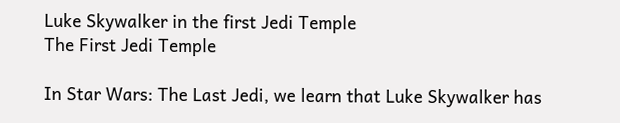Luke Skywalker in the first Jedi Temple
The First Jedi Temple

In Star Wars: The Last Jedi, we learn that Luke Skywalker has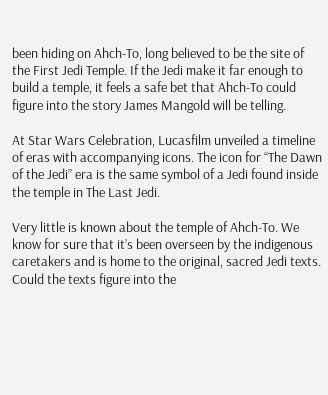been hiding on Ahch-To, long believed to be the site of the First Jedi Temple. If the Jedi make it far enough to build a temple, it feels a safe bet that Ahch-To could figure into the story James Mangold will be telling.

At Star Wars Celebration, Lucasfilm unveiled a timeline of eras with accompanying icons. The icon for “The Dawn of the Jedi” era is the same symbol of a Jedi found inside the temple in The Last Jedi.

Very little is known about the temple of Ahch-To. We know for sure that it’s been overseen by the indigenous caretakers and is home to the original, sacred Jedi texts. Could the texts figure into the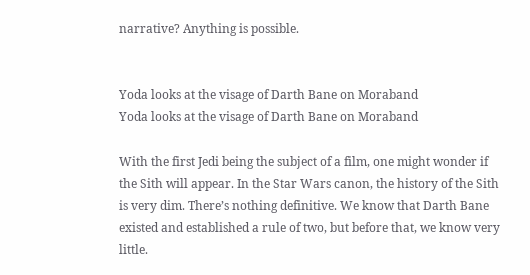narrative? Anything is possible.


Yoda looks at the visage of Darth Bane on Moraband
Yoda looks at the visage of Darth Bane on Moraband

With the first Jedi being the subject of a film, one might wonder if the Sith will appear. In the Star Wars canon, the history of the Sith is very dim. There’s nothing definitive. We know that Darth Bane existed and established a rule of two, but before that, we know very little.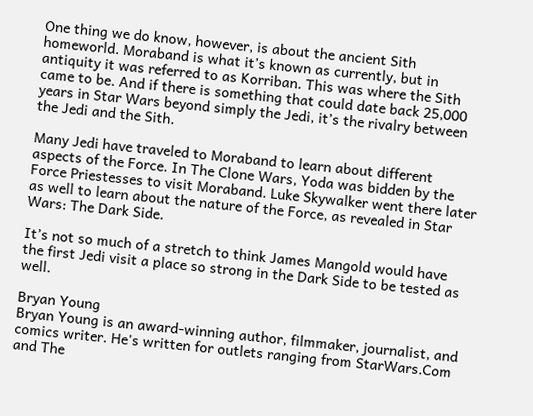One thing we do know, however, is about the ancient Sith homeworld. Moraband is what it’s known as currently, but in antiquity it was referred to as Korriban. This was where the Sith came to be. And if there is something that could date back 25,000 years in Star Wars beyond simply the Jedi, it’s the rivalry between the Jedi and the Sith.

Many Jedi have traveled to Moraband to learn about different aspects of the Force. In The Clone Wars, Yoda was bidden by the Force Priestesses to visit Moraband. Luke Skywalker went there later as well to learn about the nature of the Force, as revealed in Star Wars: The Dark Side.

It’s not so much of a stretch to think James Mangold would have the first Jedi visit a place so strong in the Dark Side to be tested as well.

Bryan Young
Bryan Young is an award-winning author, filmmaker, journalist, and comics writer. He's written for outlets ranging from StarWars.Com and The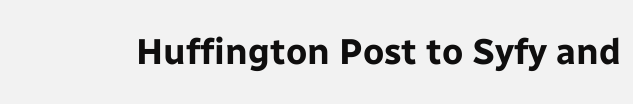Huffington Post to Syfy and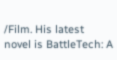/Film. His latest novel is BattleTech: A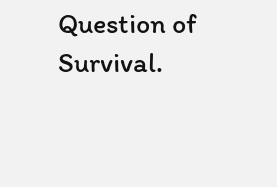Question of Survival.